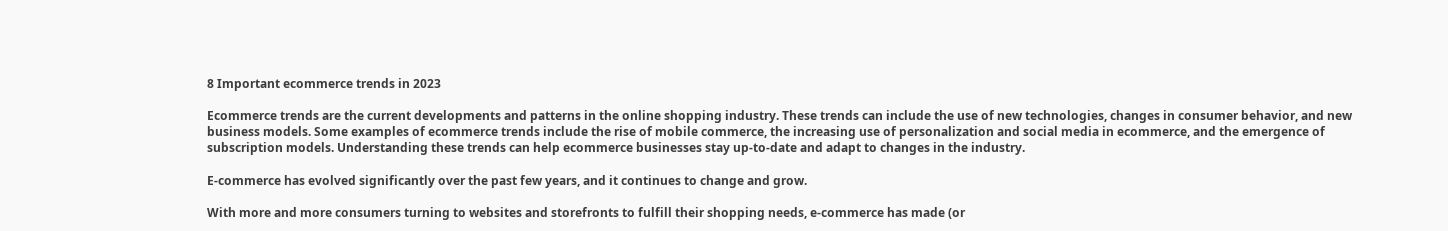8 Important ecommerce trends in 2023

Ecommerce trends are the current developments and patterns in the online shopping industry. These trends can include the use of new technologies, changes in consumer behavior, and new business models. Some examples of ecommerce trends include the rise of mobile commerce, the increasing use of personalization and social media in ecommerce, and the emergence of subscription models. Understanding these trends can help ecommerce businesses stay up-to-date and adapt to changes in the industry.

E-commerce has evolved significantly over the past few years, and it continues to change and grow.

With more and more consumers turning to websites and storefronts to fulfill their shopping needs, e-commerce has made (or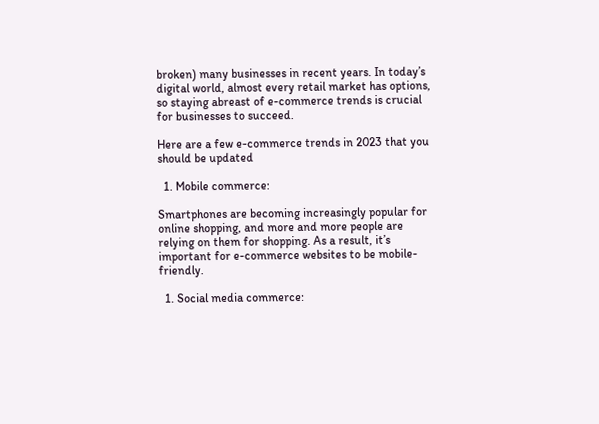broken) many businesses in recent years. In today’s digital world, almost every retail market has options, so staying abreast of e-commerce trends is crucial for businesses to succeed.

Here are a few e-commerce trends in 2023 that you should be updated

  1. Mobile commerce:

Smartphones are becoming increasingly popular for online shopping, and more and more people are relying on them for shopping. As a result, it’s important for e-commerce websites to be mobile-friendly.

  1. Social media commerce: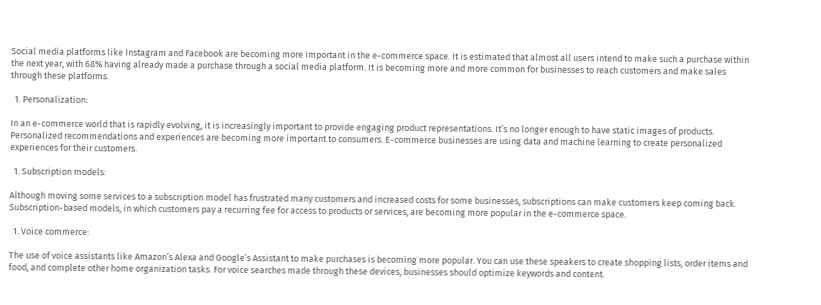Social media platforms like Instagram and Facebook are becoming more important in the e-commerce space. It is estimated that almost all users intend to make such a purchase within the next year, with 68% having already made a purchase through a social media platform. It is becoming more and more common for businesses to reach customers and make sales through these platforms.

  1. Personalization:

In an e-commerce world that is rapidly evolving, it is increasingly important to provide engaging product representations. It’s no longer enough to have static images of products. Personalized recommendations and experiences are becoming more important to consumers. E-commerce businesses are using data and machine learning to create personalized experiences for their customers.

  1. Subscription models:

Although moving some services to a subscription model has frustrated many customers and increased costs for some businesses, subscriptions can make customers keep coming back. Subscription-based models, in which customers pay a recurring fee for access to products or services, are becoming more popular in the e-commerce space.

  1. Voice commerce:

The use of voice assistants like Amazon’s Alexa and Google’s Assistant to make purchases is becoming more popular. You can use these speakers to create shopping lists, order items and food, and complete other home organization tasks. For voice searches made through these devices, businesses should optimize keywords and content.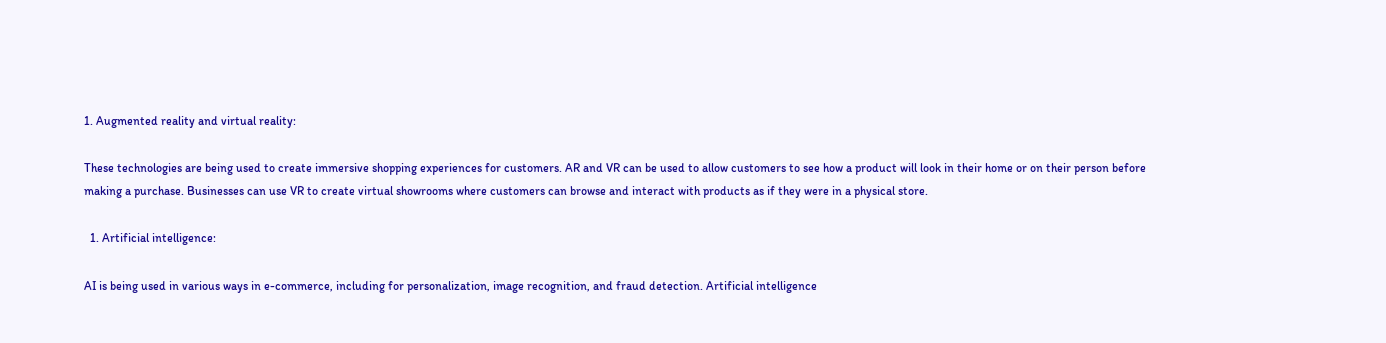1. Augmented reality and virtual reality:

These technologies are being used to create immersive shopping experiences for customers. AR and VR can be used to allow customers to see how a product will look in their home or on their person before making a purchase. Businesses can use VR to create virtual showrooms where customers can browse and interact with products as if they were in a physical store.

  1. Artificial intelligence:

AI is being used in various ways in e-commerce, including for personalization, image recognition, and fraud detection. Artificial intelligence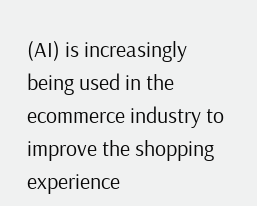(AI) is increasingly being used in the ecommerce industry to improve the shopping experience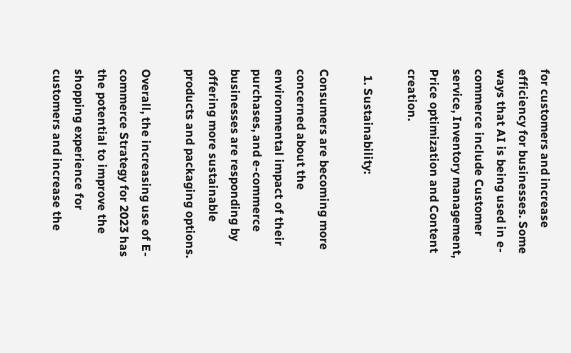for customers and increase efficiency for businesses. Some ways that AI is being used in e-commerce include Customer service, Inventory management, Price optimization and Content creation.

  1. Sustainability:

Consumers are becoming more concerned about the environmental impact of their purchases, and e-commerce businesses are responding by offering more sustainable products and packaging options.

Overall, the increasing use of E-commerce Strategy for 2023 has the potential to improve the shopping experience for customers and increase the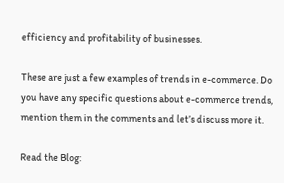efficiency and profitability of businesses.

These are just a few examples of trends in e-commerce. Do you have any specific questions about e-commerce trends, mention them in the comments and let’s discuss more it.

Read the Blog: